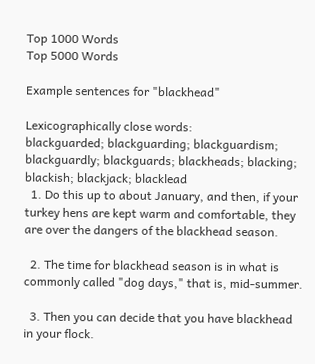Top 1000 Words
Top 5000 Words

Example sentences for "blackhead"

Lexicographically close words:
blackguarded; blackguarding; blackguardism; blackguardly; blackguards; blackheads; blacking; blackish; blackjack; blacklead
  1. Do this up to about January, and then, if your turkey hens are kept warm and comfortable, they are over the dangers of the blackhead season.

  2. The time for blackhead season is in what is commonly called "dog days," that is, mid-summer.

  3. Then you can decide that you have blackhead in your flock.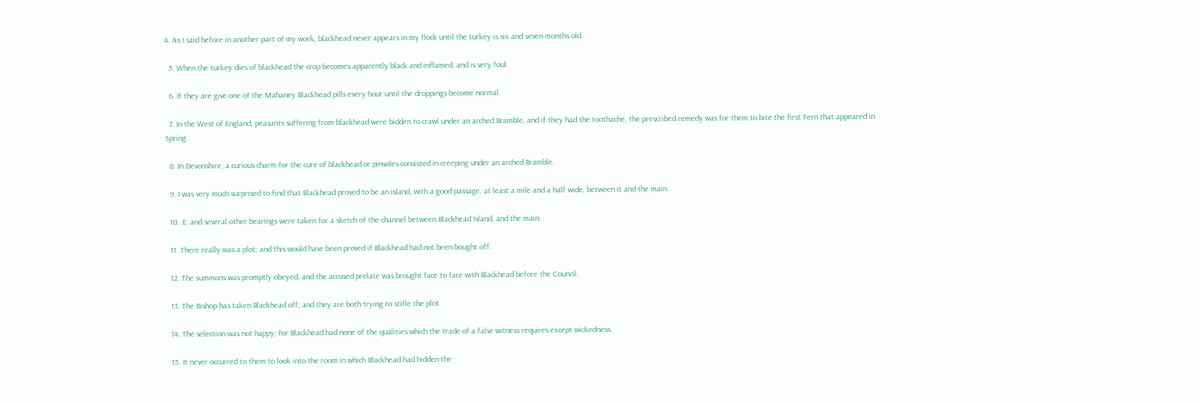4. As I said before in another part of my work, blackhead never appears in my flock until the turkey is six and seven months old.

  5. When the turkey dies of blackhead the crop becomes apparently black and inflamed, and is very foul.

  6. If they are give one of the Mahaney Blackhead pills every hour until the droppings become normal.

  7. In the West of England, peasants suffering from blackhead were bidden to crawl under an arched Bramble, and if they had the toothache, the prescribed remedy was for them to bite the first Fern that appeared in Spring.

  8. In Devonshire, a curious charm for the cure of blackhead or pinsoles consisted in creeping under an arched Bramble.

  9. I was very much surprised to find that Blackhead proved to be an island, with a good passage, at least a mile and a half wide, between it and the main.

  10. E; and several other bearings were taken for a sketch of the channel between Blackhead Island, and the main.

  11. There really was a plot; and this would have been proved if Blackhead had not been bought off.

  12. The summons was promptly obeyed, and the accused prelate was brought face to face with Blackhead before the Council.

  13. The Bishop has taken Blackhead off; and they are both trying to stifle the plot.

  14. The selection was not happy; for Blackhead had none of the qualities which the trade of a false witness requires except wickedness.

  15. It never occurred to them to look into the room in which Blackhead had hidden the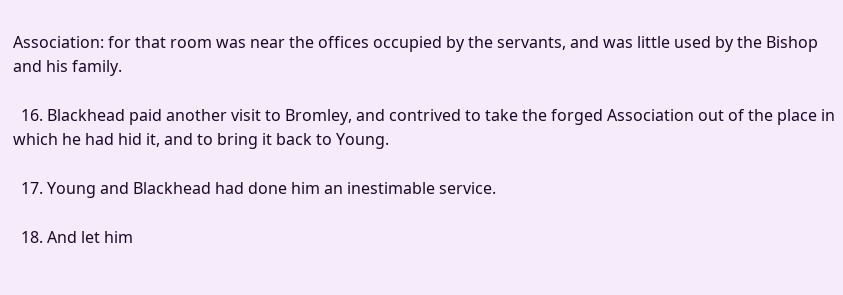Association: for that room was near the offices occupied by the servants, and was little used by the Bishop and his family.

  16. Blackhead paid another visit to Bromley, and contrived to take the forged Association out of the place in which he had hid it, and to bring it back to Young.

  17. Young and Blackhead had done him an inestimable service.

  18. And let him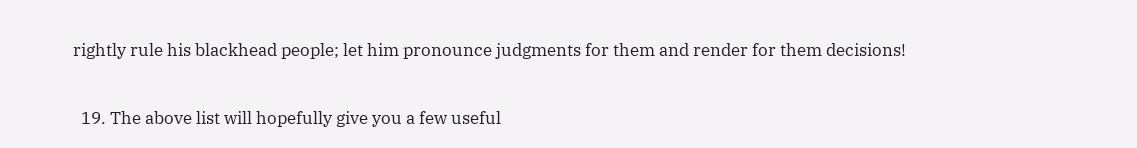rightly rule his blackhead people; let him pronounce judgments for them and render for them decisions!

  19. The above list will hopefully give you a few useful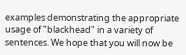examples demonstrating the appropriate usage of "blackhead" in a variety of sentences. We hope that you will now be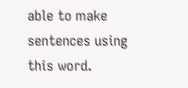able to make sentences using this word.